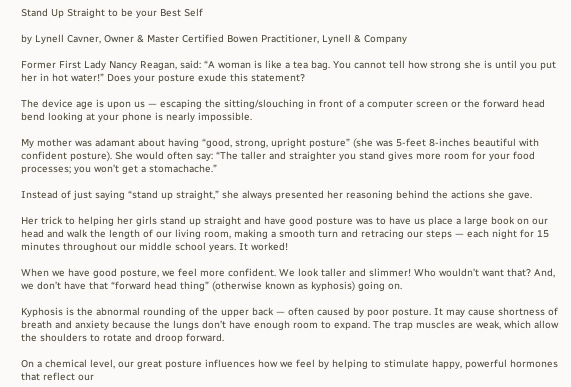Stand Up Straight to be your Best Self

by Lynell Cavner, Owner & Master Certified Bowen Practitioner, Lynell & Company

Former First Lady Nancy Reagan, said: “A woman is like a tea bag. You cannot tell how strong she is until you put her in hot water!” Does your posture exude this statement?

The device age is upon us — escaping the sitting/slouching in front of a computer screen or the forward head bend looking at your phone is nearly impossible.

My mother was adamant about having “good, strong, upright posture” (she was 5-feet 8-inches beautiful with confident posture). She would often say: “The taller and straighter you stand gives more room for your food processes; you won’t get a stomachache.”

Instead of just saying “stand up straight,” she always presented her reasoning behind the actions she gave.

Her trick to helping her girls stand up straight and have good posture was to have us place a large book on our head and walk the length of our living room, making a smooth turn and retracing our steps — each night for 15 minutes throughout our middle school years. It worked!

When we have good posture, we feel more confident. We look taller and slimmer! Who wouldn’t want that? And, we don’t have that “forward head thing” (otherwise known as kyphosis) going on.

Kyphosis is the abnormal rounding of the upper back — often caused by poor posture. It may cause shortness of breath and anxiety because the lungs don’t have enough room to expand. The trap muscles are weak, which allow the shoulders to rotate and droop forward.

On a chemical level, our great posture influences how we feel by helping to stimulate happy, powerful hormones that reflect our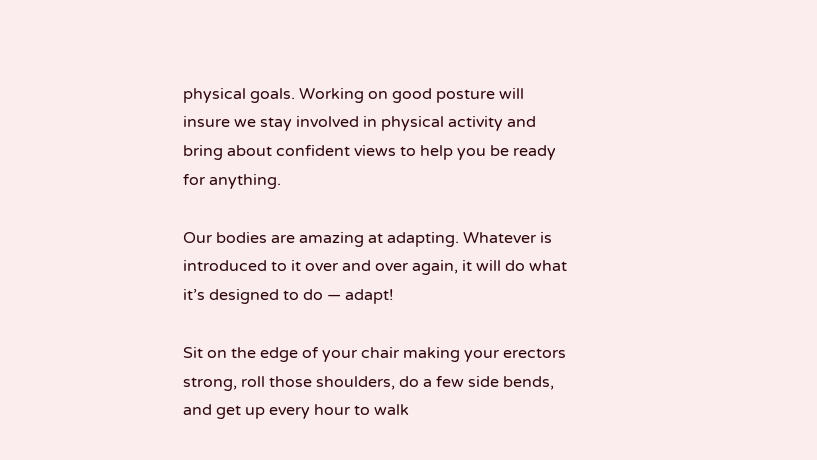physical goals. Working on good posture will insure we stay involved in physical activity and bring about confident views to help you be ready for anything.

Our bodies are amazing at adapting. Whatever is introduced to it over and over again, it will do what it’s designed to do — adapt!

Sit on the edge of your chair making your erectors strong, roll those shoulders, do a few side bends, and get up every hour to walk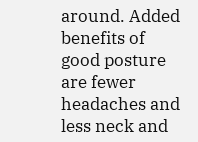around. Added benefits of good posture are fewer headaches and less neck and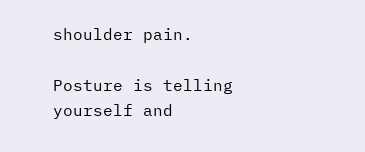shoulder pain.

Posture is telling yourself and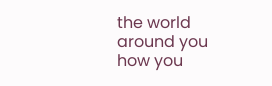the world around you how you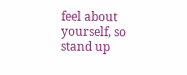feel about yourself, so stand up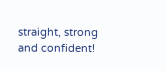straight, strong and confident!